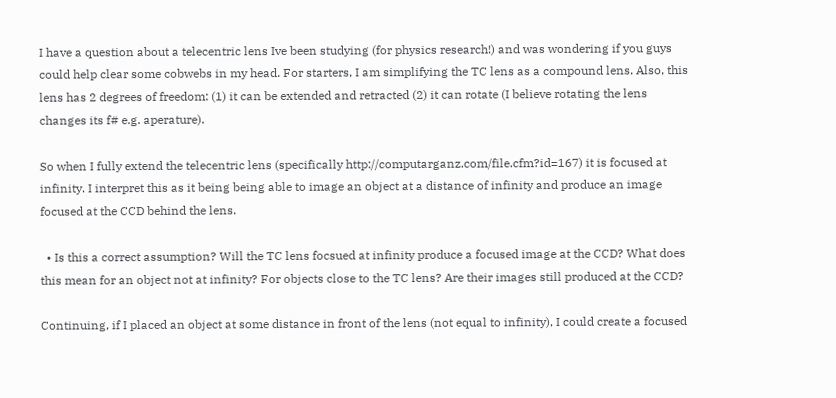I have a question about a telecentric lens Ive been studying (for physics research!) and was wondering if you guys could help clear some cobwebs in my head. For starters, I am simplifying the TC lens as a compound lens. Also, this lens has 2 degrees of freedom: (1) it can be extended and retracted (2) it can rotate (I believe rotating the lens changes its f# e.g. aperature).

So when I fully extend the telecentric lens (specifically http://computarganz.com/file.cfm?id=167) it is focused at infinity. I interpret this as it being being able to image an object at a distance of infinity and produce an image focused at the CCD behind the lens.

  • Is this a correct assumption? Will the TC lens focsued at infinity produce a focused image at the CCD? What does this mean for an object not at infinity? For objects close to the TC lens? Are their images still produced at the CCD?

Continuing, if I placed an object at some distance in front of the lens (not equal to infinity), I could create a focused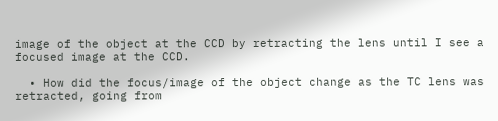image of the object at the CCD by retracting the lens until I see a focused image at the CCD.

  • How did the focus/image of the object change as the TC lens was retracted, going from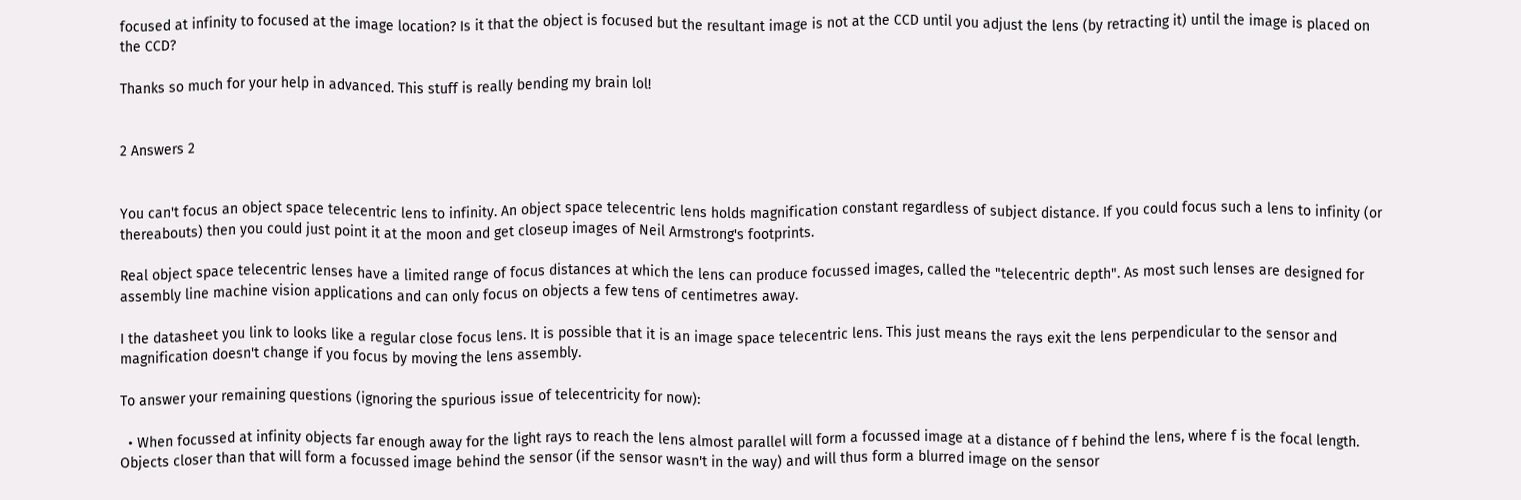focused at infinity to focused at the image location? Is it that the object is focused but the resultant image is not at the CCD until you adjust the lens (by retracting it) until the image is placed on the CCD?

Thanks so much for your help in advanced. This stuff is really bending my brain lol!


2 Answers 2


You can't focus an object space telecentric lens to infinity. An object space telecentric lens holds magnification constant regardless of subject distance. If you could focus such a lens to infinity (or thereabouts) then you could just point it at the moon and get closeup images of Neil Armstrong's footprints.

Real object space telecentric lenses have a limited range of focus distances at which the lens can produce focussed images, called the "telecentric depth". As most such lenses are designed for assembly line machine vision applications and can only focus on objects a few tens of centimetres away.

I the datasheet you link to looks like a regular close focus lens. It is possible that it is an image space telecentric lens. This just means the rays exit the lens perpendicular to the sensor and magnification doesn't change if you focus by moving the lens assembly.

To answer your remaining questions (ignoring the spurious issue of telecentricity for now):

  • When focussed at infinity objects far enough away for the light rays to reach the lens almost parallel will form a focussed image at a distance of f behind the lens, where f is the focal length. Objects closer than that will form a focussed image behind the sensor (if the sensor wasn't in the way) and will thus form a blurred image on the sensor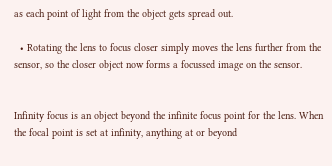as each point of light from the object gets spread out.

  • Rotating the lens to focus closer simply moves the lens further from the sensor, so the closer object now forms a focussed image on the sensor.


Infinity focus is an object beyond the infinite focus point for the lens. When the focal point is set at infinity, anything at or beyond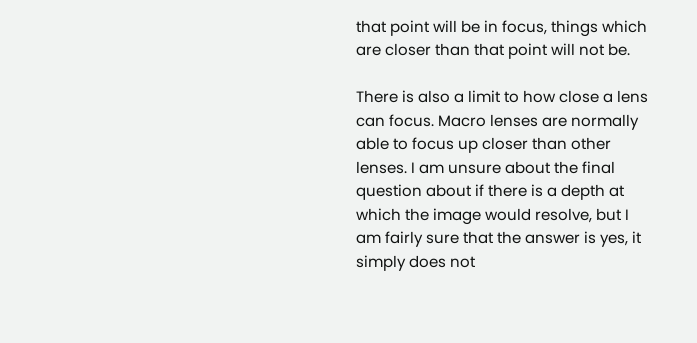that point will be in focus, things which are closer than that point will not be.

There is also a limit to how close a lens can focus. Macro lenses are normally able to focus up closer than other lenses. I am unsure about the final question about if there is a depth at which the image would resolve, but I am fairly sure that the answer is yes, it simply does not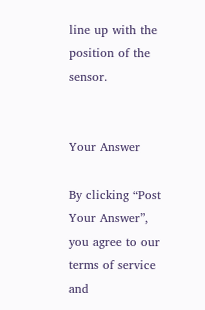line up with the position of the sensor.


Your Answer

By clicking “Post Your Answer”, you agree to our terms of service and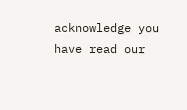acknowledge you have read our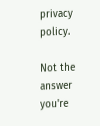privacy policy.

Not the answer you're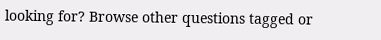looking for? Browse other questions tagged or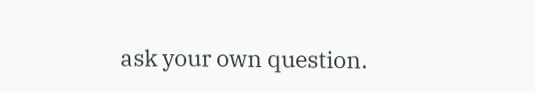ask your own question.